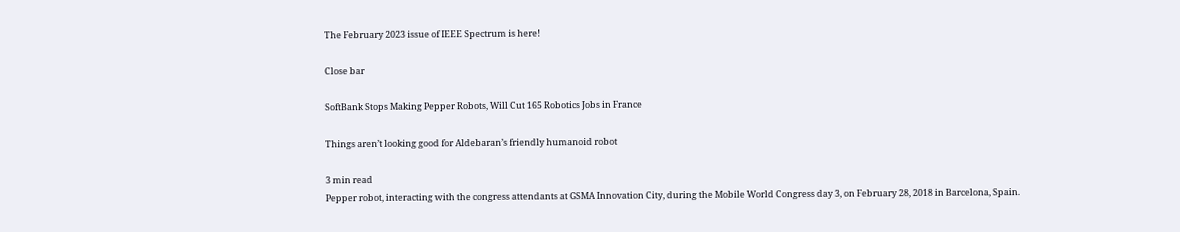The February 2023 issue of IEEE Spectrum is here!

Close bar

SoftBank Stops Making Pepper Robots, Will Cut 165 Robotics Jobs in France

Things aren’t looking good for Aldebaran’s friendly humanoid robot

3 min read
Pepper robot, interacting with the congress attendants at GSMA Innovation City, during the Mobile World Congress day 3, on February 28, 2018 in Barcelona, Spain.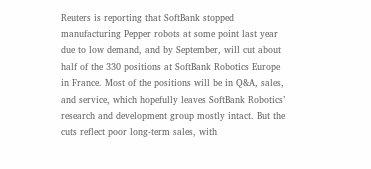Reuters is reporting that SoftBank stopped manufacturing Pepper robots at some point last year due to low demand, and by September, will cut about half of the 330 positions at SoftBank Robotics Europe in France. Most of the positions will be in Q&A, sales, and service, which hopefully leaves SoftBank Robotics’ research and development group mostly intact. But the cuts reflect poor long-term sales, with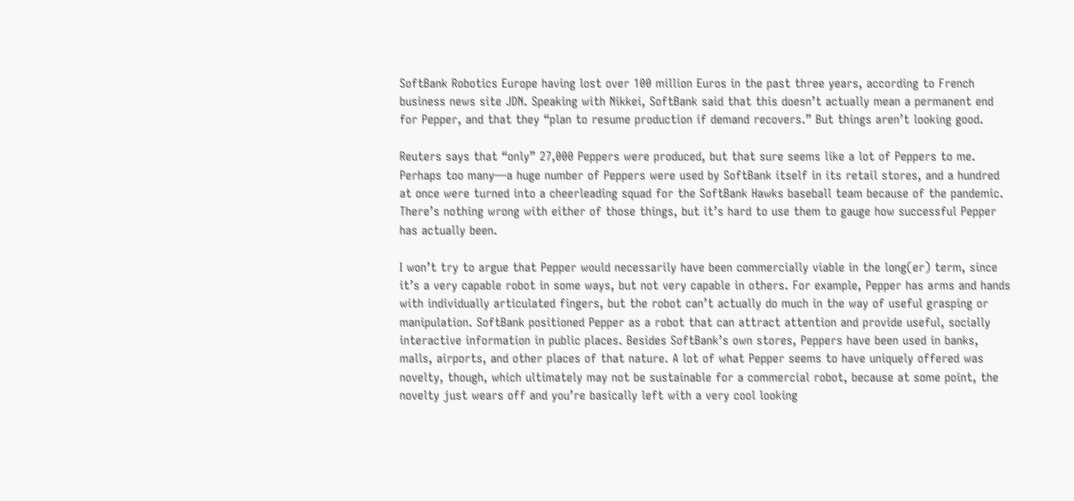SoftBank Robotics Europe having lost over 100 million Euros in the past three years, according to French business news site JDN. Speaking with Nikkei, SoftBank said that this doesn’t actually mean a permanent end for Pepper, and that they “plan to resume production if demand recovers.” But things aren’t looking good.

Reuters says that “only” 27,000 Peppers were produced, but that sure seems like a lot of Peppers to me. Perhaps too many—a huge number of Peppers were used by SoftBank itself in its retail stores, and a hundred at once were turned into a cheerleading squad for the SoftBank Hawks baseball team because of the pandemic. There’s nothing wrong with either of those things, but it’s hard to use them to gauge how successful Pepper has actually been.

I won’t try to argue that Pepper would necessarily have been commercially viable in the long(er) term, since it’s a very capable robot in some ways, but not very capable in others. For example, Pepper has arms and hands with individually articulated fingers, but the robot can’t actually do much in the way of useful grasping or manipulation. SoftBank positioned Pepper as a robot that can attract attention and provide useful, socially interactive information in public places. Besides SoftBank’s own stores, Peppers have been used in banks, malls, airports, and other places of that nature. A lot of what Pepper seems to have uniquely offered was novelty, though, which ultimately may not be sustainable for a commercial robot, because at some point, the novelty just wears off and you’re basically left with a very cool looking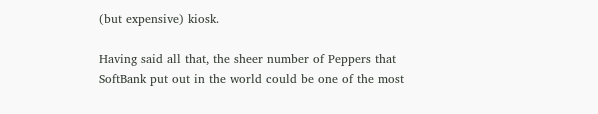(but expensive) kiosk.

Having said all that, the sheer number of Peppers that SoftBank put out in the world could be one of the most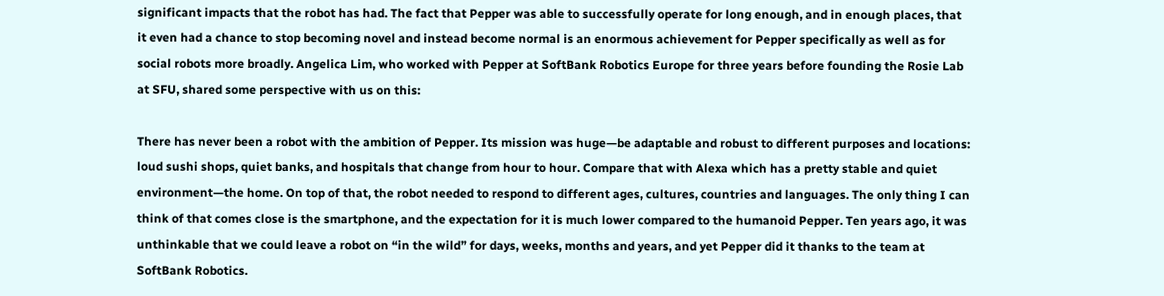significant impacts that the robot has had. The fact that Pepper was able to successfully operate for long enough, and in enough places, that it even had a chance to stop becoming novel and instead become normal is an enormous achievement for Pepper specifically as well as for social robots more broadly. Angelica Lim, who worked with Pepper at SoftBank Robotics Europe for three years before founding the Rosie Lab at SFU, shared some perspective with us on this:

There has never been a robot with the ambition of Pepper. Its mission was huge—be adaptable and robust to different purposes and locations: loud sushi shops, quiet banks, and hospitals that change from hour to hour. Compare that with Alexa which has a pretty stable and quiet environment—the home. On top of that, the robot needed to respond to different ages, cultures, countries and languages. The only thing I can think of that comes close is the smartphone, and the expectation for it is much lower compared to the humanoid Pepper. Ten years ago, it was unthinkable that we could leave a robot on “in the wild” for days, weeks, months and years, and yet Pepper did it thanks to the team at SoftBank Robotics.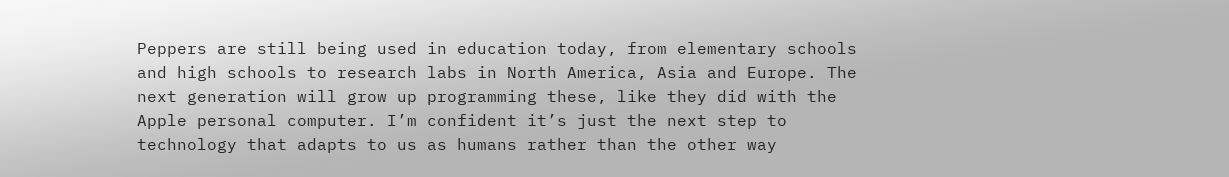Peppers are still being used in education today, from elementary schools and high schools to research labs in North America, Asia and Europe. The next generation will grow up programming these, like they did with the Apple personal computer. I’m confident it’s just the next step to technology that adapts to us as humans rather than the other way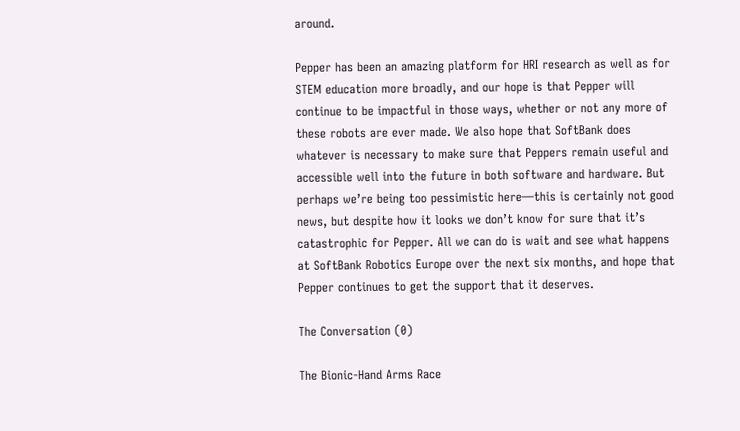around.

Pepper has been an amazing platform for HRI research as well as for STEM education more broadly, and our hope is that Pepper will continue to be impactful in those ways, whether or not any more of these robots are ever made. We also hope that SoftBank does whatever is necessary to make sure that Peppers remain useful and accessible well into the future in both software and hardware. But perhaps we’re being too pessimistic here—this is certainly not good news, but despite how it looks we don’t know for sure that it’s catastrophic for Pepper. All we can do is wait and see what happens at SoftBank Robotics Europe over the next six months, and hope that Pepper continues to get the support that it deserves.

The Conversation (0)

The Bionic-Hand Arms Race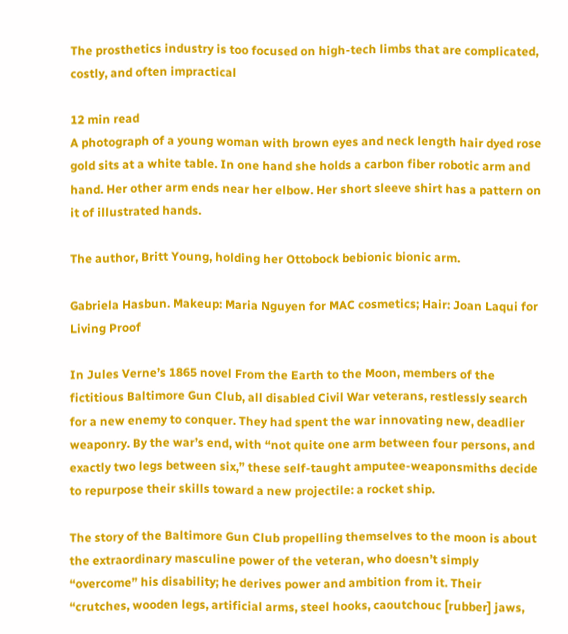The prosthetics industry is too focused on high-tech limbs that are complicated, costly, and often impractical

12 min read
A photograph of a young woman with brown eyes and neck length hair dyed rose gold sits at a white table. In one hand she holds a carbon fiber robotic arm and hand. Her other arm ends near her elbow. Her short sleeve shirt has a pattern on it of illustrated hands.

The author, Britt Young, holding her Ottobock bebionic bionic arm.

Gabriela Hasbun. Makeup: Maria Nguyen for MAC cosmetics; Hair: Joan Laqui for Living Proof

In Jules Verne’s 1865 novel From the Earth to the Moon, members of the fictitious Baltimore Gun Club, all disabled Civil War veterans, restlessly search for a new enemy to conquer. They had spent the war innovating new, deadlier weaponry. By the war’s end, with “not quite one arm between four persons, and exactly two legs between six,” these self-taught amputee-weaponsmiths decide to repurpose their skills toward a new projectile: a rocket ship.

The story of the Baltimore Gun Club propelling themselves to the moon is about the extraordinary masculine power of the veteran, who doesn’t simply “overcome” his disability; he derives power and ambition from it. Their “crutches, wooden legs, artificial arms, steel hooks, caoutchouc [rubber] jaws,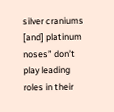silver craniums [and] platinum noses” don’t play leading roles in their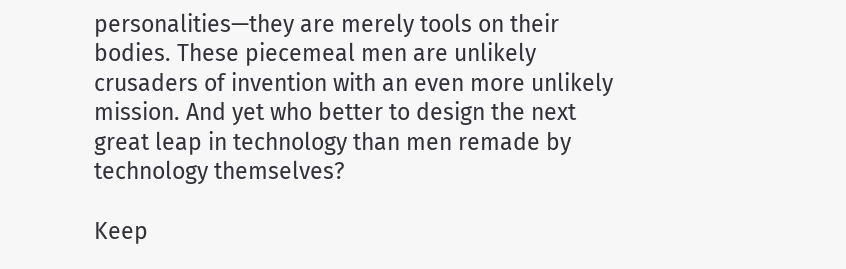personalities—they are merely tools on their bodies. These piecemeal men are unlikely crusaders of invention with an even more unlikely mission. And yet who better to design the next great leap in technology than men remade by technology themselves?

Keep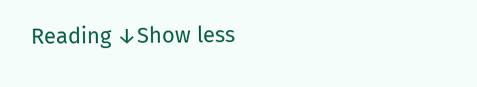Reading ↓Show less